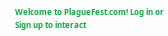Welcome to PlagueFest.com! Log in or Sign up to interact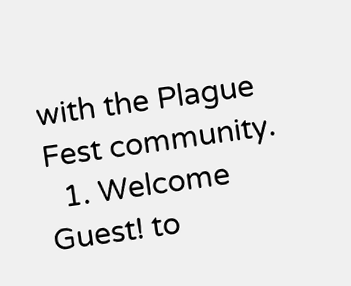with the Plague Fest community.
  1. Welcome Guest! to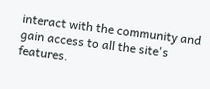interact with the community and gain access to all the site's features.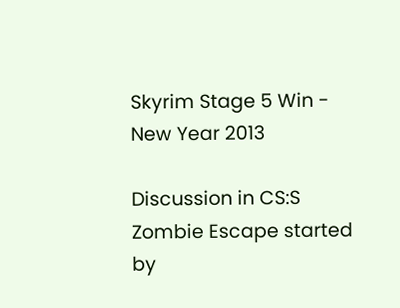Skyrim Stage 5 Win - New Year 2013

Discussion in CS:S Zombie Escape started by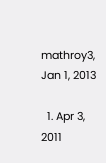mathroy3, Jan 1, 2013

  1. Apr 3, 2011